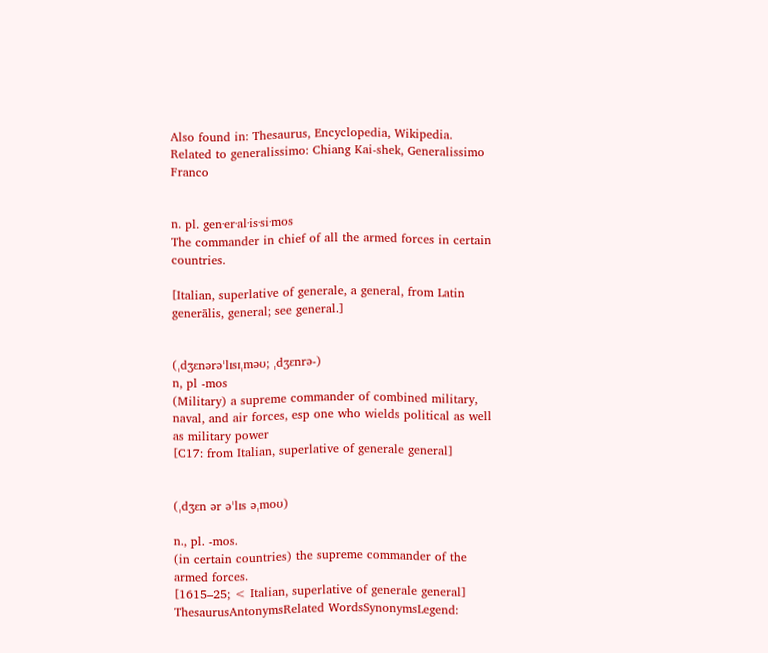Also found in: Thesaurus, Encyclopedia, Wikipedia.
Related to generalissimo: Chiang Kai-shek, Generalissimo Franco


n. pl. gen·er·al·is·si·mos
The commander in chief of all the armed forces in certain countries.

[Italian, superlative of generale, a general, from Latin generālis, general; see general.]


(ˌdʒɛnərəˈlɪsɪˌməʊ; ˌdʒɛnrə-)
n, pl -mos
(Military) a supreme commander of combined military, naval, and air forces, esp one who wields political as well as military power
[C17: from Italian, superlative of generale general]


(ˌdʒɛn ər əˈlɪs əˌmoʊ)

n., pl. -mos.
(in certain countries) the supreme commander of the armed forces.
[1615–25; < Italian, superlative of generale general]
ThesaurusAntonymsRelated WordsSynonymsLegend: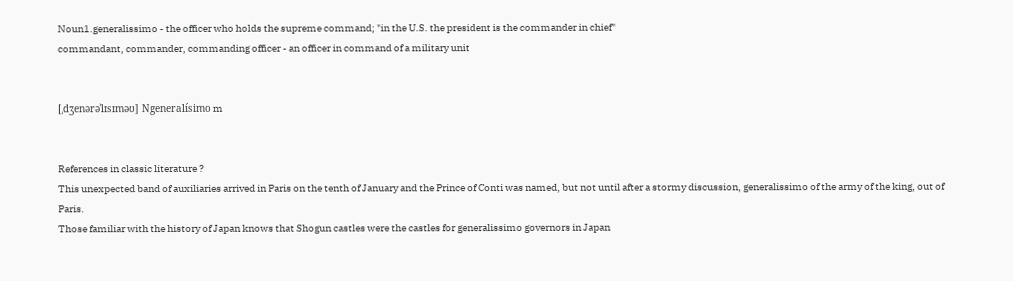Noun1.generalissimo - the officer who holds the supreme command; "in the U.S. the president is the commander in chief"
commandant, commander, commanding officer - an officer in command of a military unit


[ˌdʒenərəˈlɪsɪməʊ] Ngeneralísimo m


References in classic literature ?
This unexpected band of auxiliaries arrived in Paris on the tenth of January and the Prince of Conti was named, but not until after a stormy discussion, generalissimo of the army of the king, out of Paris.
Those familiar with the history of Japan knows that Shogun castles were the castles for generalissimo governors in Japan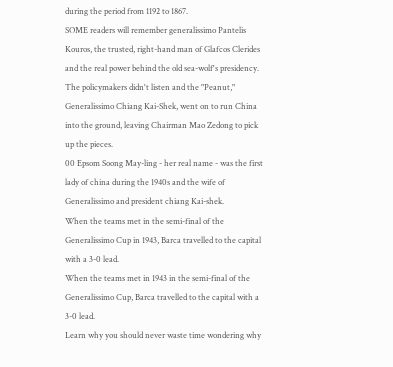during the period from 1192 to 1867.
SOME readers will remember generalissimo Pantelis Kouros, the trusted, right-hand man of Glafcos Clerides and the real power behind the old sea-wolf's presidency.
The policymakers didn't listen and the "Peanut," Generalissimo Chiang Kai-Shek, went on to run China into the ground, leaving Chairman Mao Zedong to pick up the pieces.
00 Epsom Soong May-ling - her real name - was the first lady of china during the 1940s and the wife of Generalissimo and president chiang Kai-shek.
When the teams met in the semi-final of the Generalissimo Cup in 1943, Barca travelled to the capital with a 3-0 lead.
When the teams met in 1943 in the semi-final of the Generalissimo Cup, Barca travelled to the capital with a 3-0 lead.
Learn why you should never waste time wondering why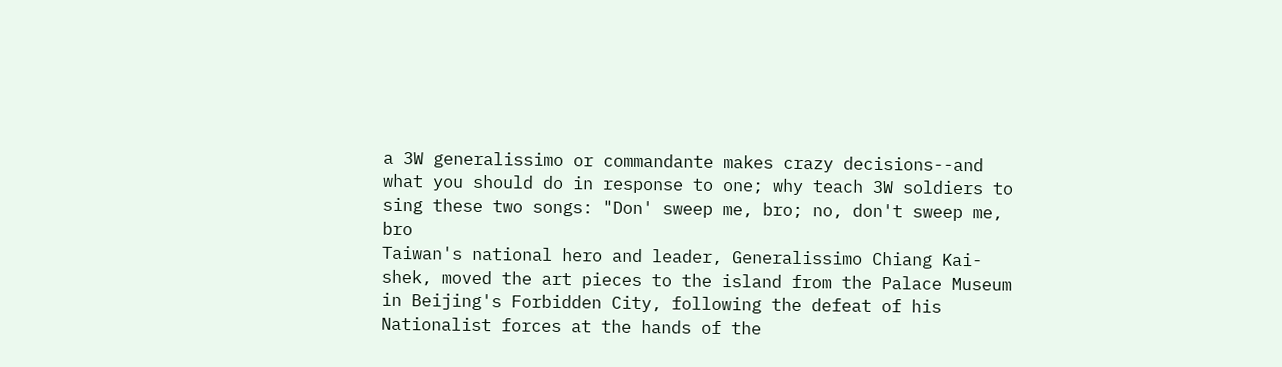a 3W generalissimo or commandante makes crazy decisions--and what you should do in response to one; why teach 3W soldiers to sing these two songs: "Don' sweep me, bro; no, don't sweep me, bro
Taiwan's national hero and leader, Generalissimo Chiang Kai-shek, moved the art pieces to the island from the Palace Museum in Beijing's Forbidden City, following the defeat of his Nationalist forces at the hands of the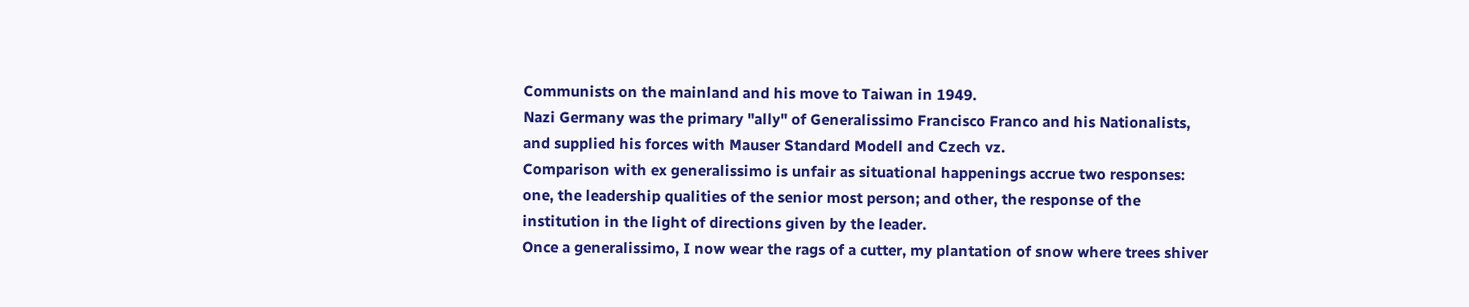Communists on the mainland and his move to Taiwan in 1949.
Nazi Germany was the primary "ally" of Generalissimo Francisco Franco and his Nationalists, and supplied his forces with Mauser Standard Modell and Czech vz.
Comparison with ex generalissimo is unfair as situational happenings accrue two responses: one, the leadership qualities of the senior most person; and other, the response of the institution in the light of directions given by the leader.
Once a generalissimo, I now wear the rags of a cutter, my plantation of snow where trees shiver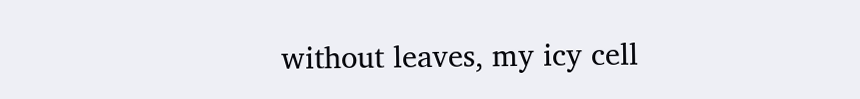without leaves, my icy cell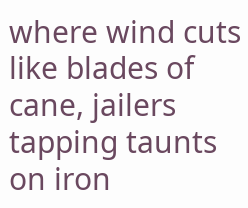where wind cuts like blades of cane, jailers tapping taunts on iron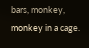bars, monkey, monkey in a cage.